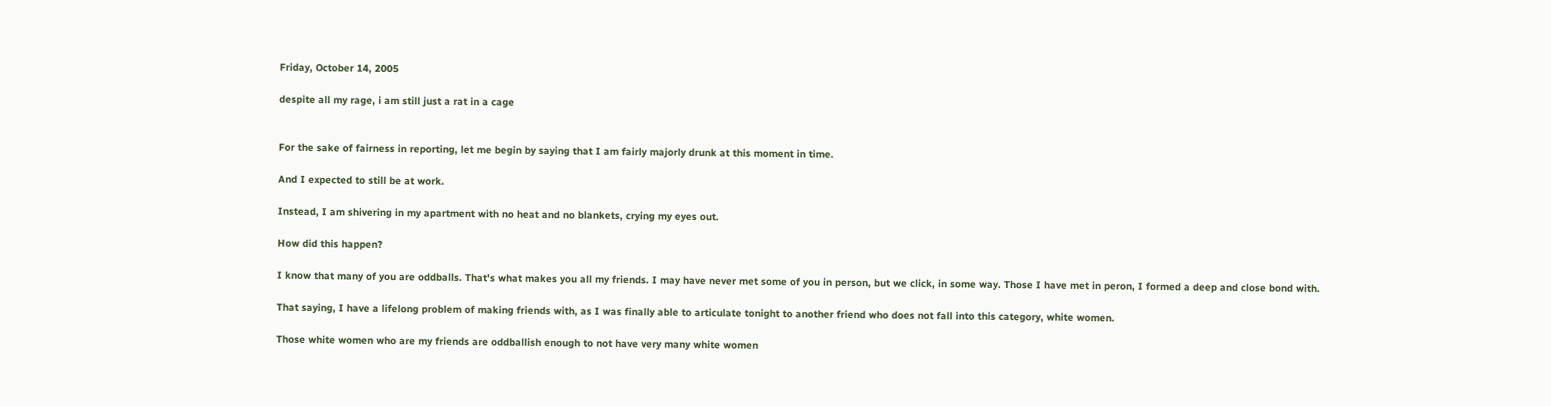Friday, October 14, 2005

despite all my rage, i am still just a rat in a cage


For the sake of fairness in reporting, let me begin by saying that I am fairly majorly drunk at this moment in time.

And I expected to still be at work.

Instead, I am shivering in my apartment with no heat and no blankets, crying my eyes out.

How did this happen?

I know that many of you are oddballs. That's what makes you all my friends. I may have never met some of you in person, but we click, in some way. Those I have met in peron, I formed a deep and close bond with.

That saying, I have a lifelong problem of making friends with, as I was finally able to articulate tonight to another friend who does not fall into this category, white women.

Those white women who are my friends are oddballish enough to not have very many white women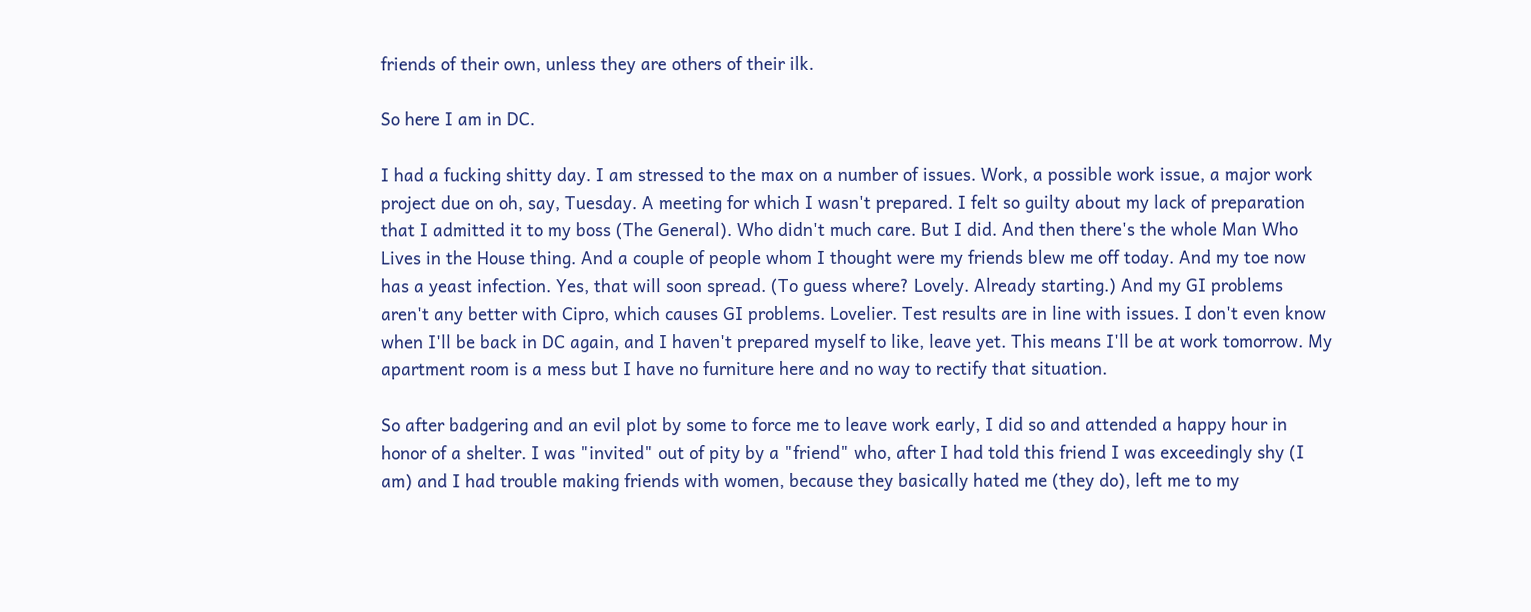friends of their own, unless they are others of their ilk.

So here I am in DC.

I had a fucking shitty day. I am stressed to the max on a number of issues. Work, a possible work issue, a major work project due on oh, say, Tuesday. A meeting for which I wasn't prepared. I felt so guilty about my lack of preparation that I admitted it to my boss (The General). Who didn't much care. But I did. And then there's the whole Man Who Lives in the House thing. And a couple of people whom I thought were my friends blew me off today. And my toe now has a yeast infection. Yes, that will soon spread. (To guess where? Lovely. Already starting.) And my GI problems aren't any better with Cipro, which causes GI problems. Lovelier. Test results are in line with issues. I don't even know when I'll be back in DC again, and I haven't prepared myself to like, leave yet. This means I'll be at work tomorrow. My apartment room is a mess but I have no furniture here and no way to rectify that situation.

So after badgering and an evil plot by some to force me to leave work early, I did so and attended a happy hour in honor of a shelter. I was "invited" out of pity by a "friend" who, after I had told this friend I was exceedingly shy (I am) and I had trouble making friends with women, because they basically hated me (they do), left me to my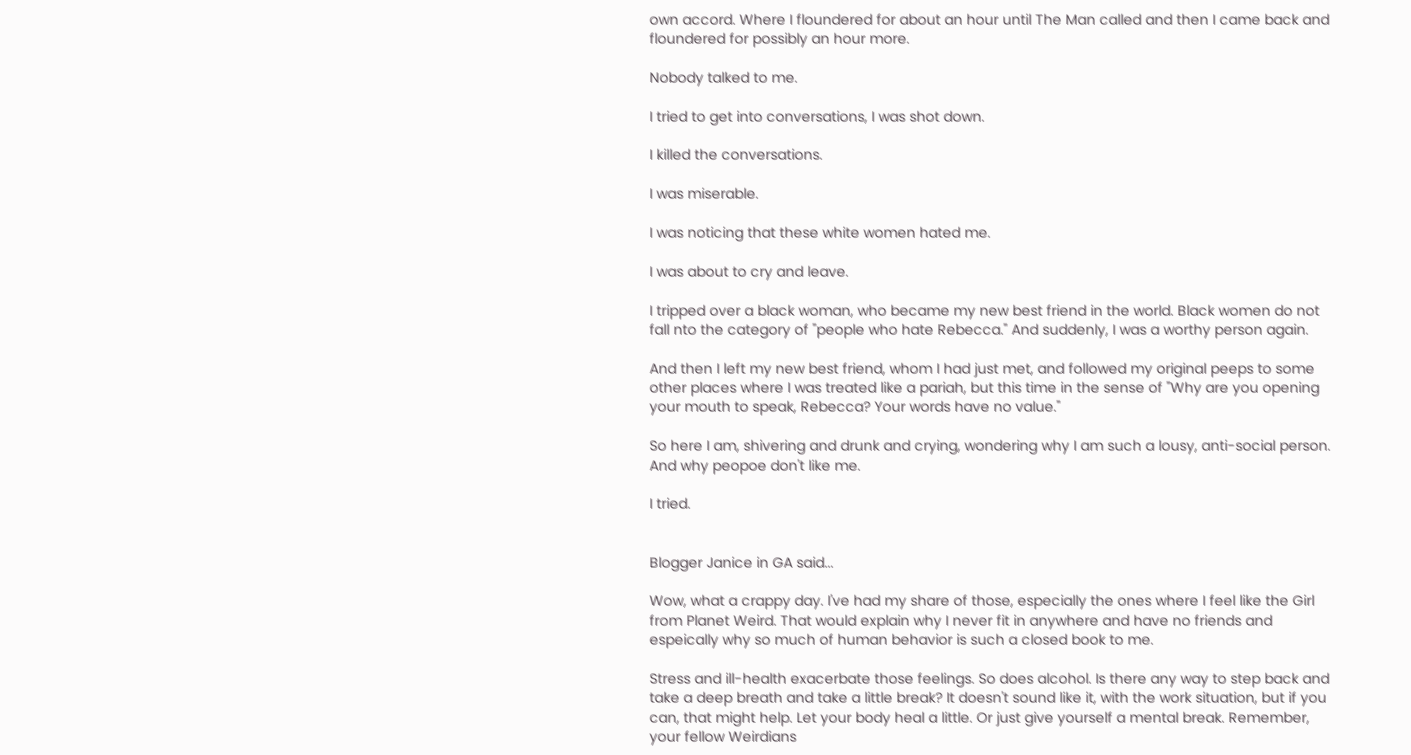own accord. Where I floundered for about an hour until The Man called and then I came back and floundered for possibly an hour more.

Nobody talked to me.

I tried to get into conversations, I was shot down.

I killed the conversations.

I was miserable.

I was noticing that these white women hated me.

I was about to cry and leave.

I tripped over a black woman, who became my new best friend in the world. Black women do not fall nto the category of "people who hate Rebecca." And suddenly, I was a worthy person again.

And then I left my new best friend, whom I had just met, and followed my original peeps to some other places where I was treated like a pariah, but this time in the sense of "Why are you opening your mouth to speak, Rebecca? Your words have no value."

So here I am, shivering and drunk and crying, wondering why I am such a lousy, anti-social person. And why peopoe don't like me.

I tried.


Blogger Janice in GA said...

Wow, what a crappy day. I've had my share of those, especially the ones where I feel like the Girl from Planet Weird. That would explain why I never fit in anywhere and have no friends and espeically why so much of human behavior is such a closed book to me.

Stress and ill-health exacerbate those feelings. So does alcohol. Is there any way to step back and take a deep breath and take a little break? It doesn't sound like it, with the work situation, but if you can, that might help. Let your body heal a little. Or just give yourself a mental break. Remember, your fellow Weirdians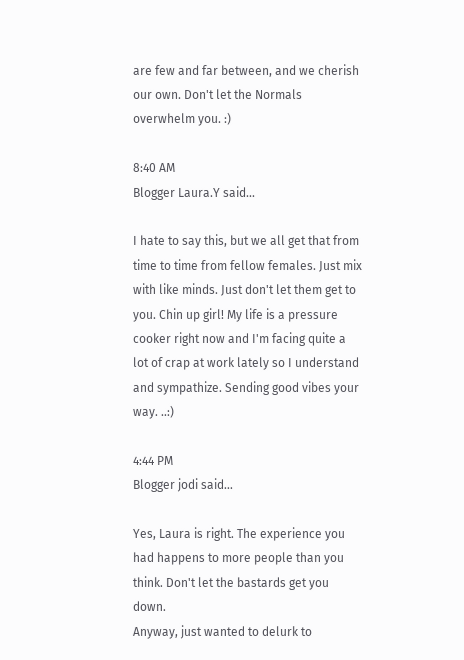are few and far between, and we cherish our own. Don't let the Normals overwhelm you. :)

8:40 AM
Blogger Laura.Y said...

I hate to say this, but we all get that from time to time from fellow females. Just mix with like minds. Just don't let them get to you. Chin up girl! My life is a pressure cooker right now and I'm facing quite a lot of crap at work lately so I understand and sympathize. Sending good vibes your way. ..:)

4:44 PM
Blogger jodi said...

Yes, Laura is right. The experience you had happens to more people than you think. Don't let the bastards get you down.
Anyway, just wanted to delurk to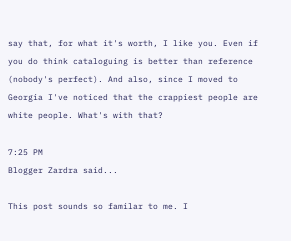say that, for what it's worth, I like you. Even if you do think cataloguing is better than reference (nobody's perfect). And also, since I moved to Georgia I've noticed that the crappiest people are white people. What's with that?

7:25 PM
Blogger Zardra said...

This post sounds so familar to me. I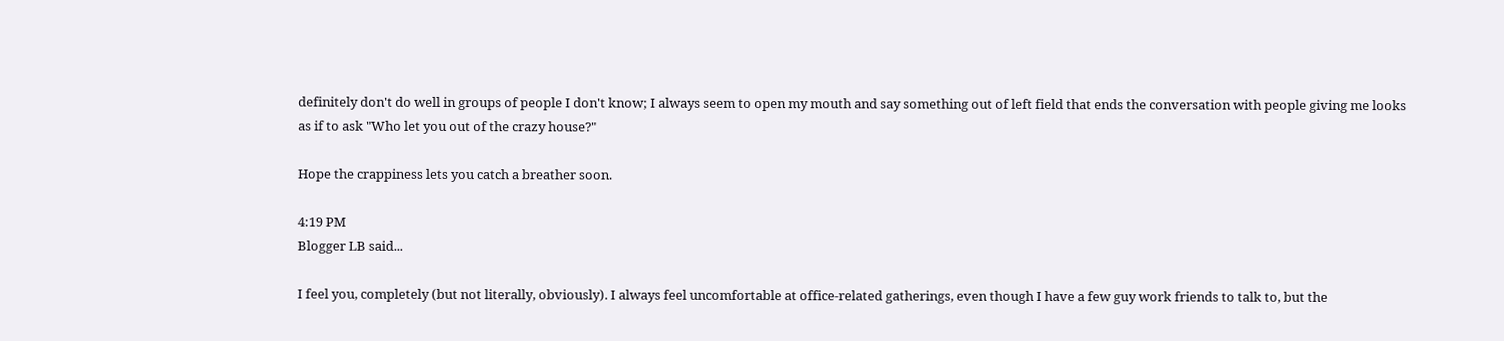definitely don't do well in groups of people I don't know; I always seem to open my mouth and say something out of left field that ends the conversation with people giving me looks as if to ask "Who let you out of the crazy house?"

Hope the crappiness lets you catch a breather soon.

4:19 PM
Blogger LB said...

I feel you, completely (but not literally, obviously). I always feel uncomfortable at office-related gatherings, even though I have a few guy work friends to talk to, but the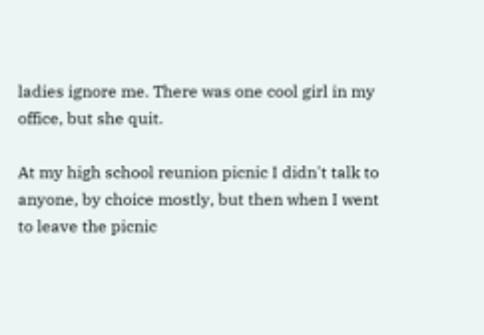ladies ignore me. There was one cool girl in my office, but she quit.

At my high school reunion picnic I didn't talk to anyone, by choice mostly, but then when I went to leave the picnic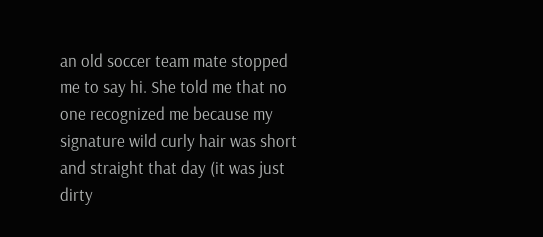an old soccer team mate stopped me to say hi. She told me that no one recognized me because my signature wild curly hair was short and straight that day (it was just dirty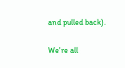and pulled back).

We're all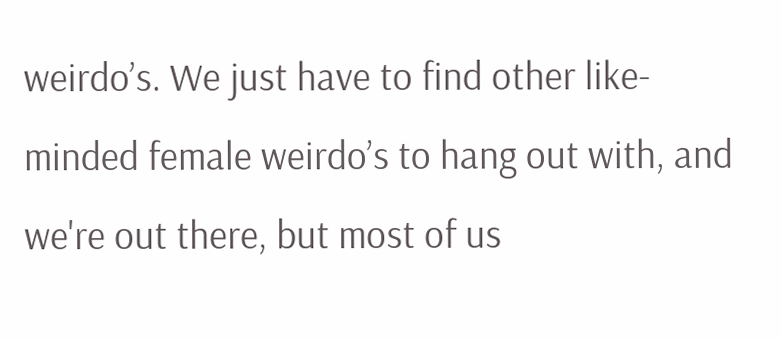weirdo’s. We just have to find other like-minded female weirdo’s to hang out with, and we're out there, but most of us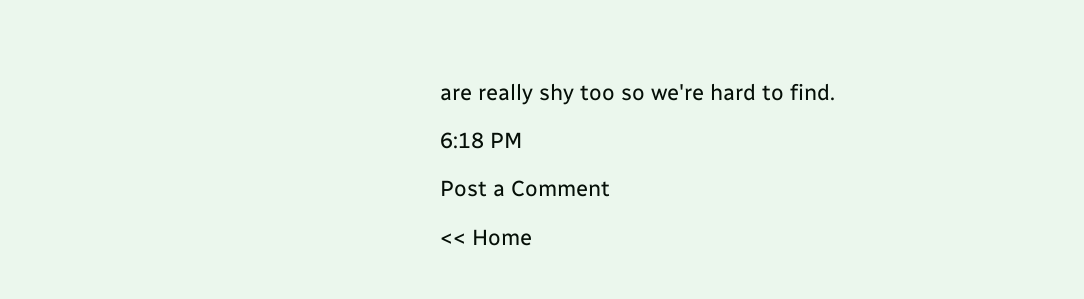are really shy too so we're hard to find.

6:18 PM

Post a Comment

<< Home